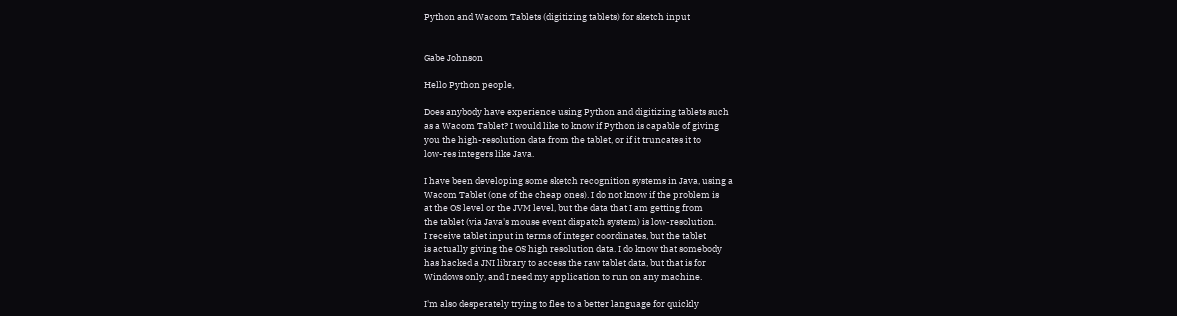Python and Wacom Tablets (digitizing tablets) for sketch input


Gabe Johnson

Hello Python people,

Does anybody have experience using Python and digitizing tablets such
as a Wacom Tablet? I would like to know if Python is capable of giving
you the high-resolution data from the tablet, or if it truncates it to
low-res integers like Java.

I have been developing some sketch recognition systems in Java, using a
Wacom Tablet (one of the cheap ones). I do not know if the problem is
at the OS level or the JVM level, but the data that I am getting from
the tablet (via Java's mouse event dispatch system) is low-resolution.
I receive tablet input in terms of integer coordinates, but the tablet
is actually giving the OS high resolution data. I do know that somebody
has hacked a JNI library to access the raw tablet data, but that is for
Windows only, and I need my application to run on any machine.

I'm also desperately trying to flee to a better language for quickly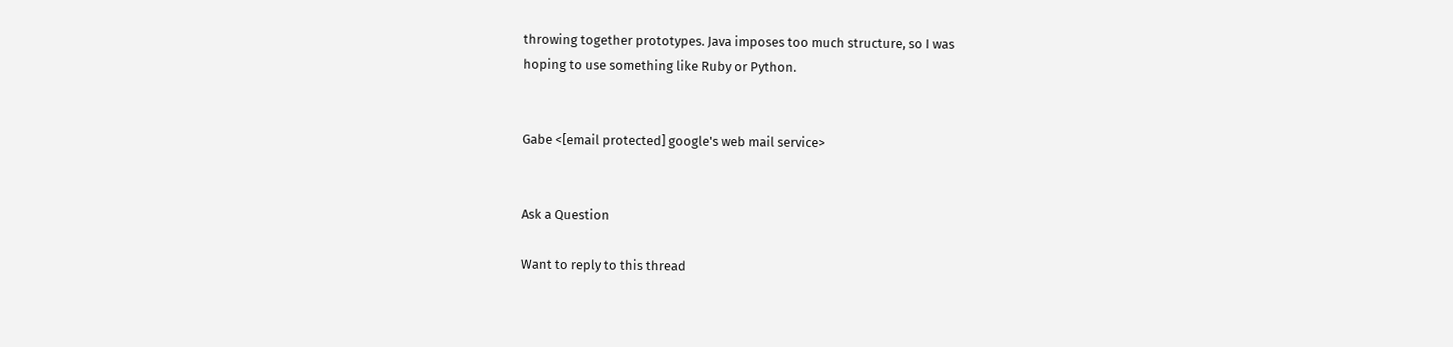throwing together prototypes. Java imposes too much structure, so I was
hoping to use something like Ruby or Python.


Gabe <[email protected] google's web mail service>


Ask a Question

Want to reply to this thread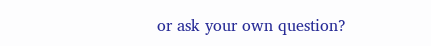or ask your own question?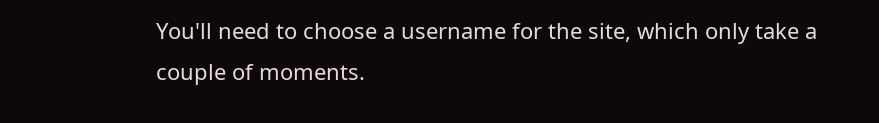You'll need to choose a username for the site, which only take a couple of moments.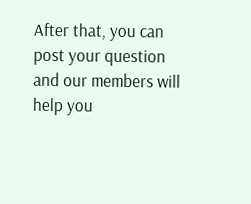After that, you can post your question and our members will help you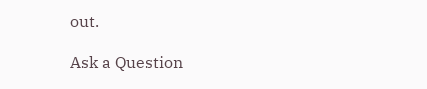out.

Ask a Question